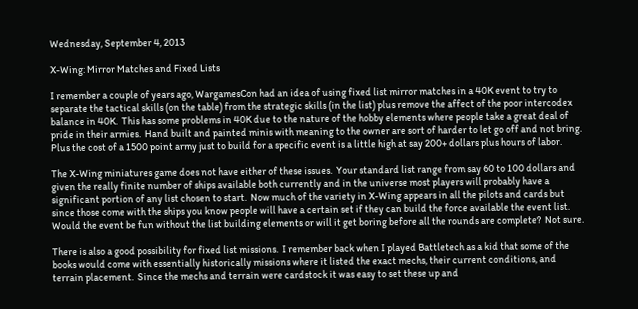Wednesday, September 4, 2013

X-Wing: Mirror Matches and Fixed Lists

I remember a couple of years ago, WargamesCon had an idea of using fixed list mirror matches in a 40K event to try to separate the tactical skills (on the table) from the strategic skills (in the list) plus remove the affect of the poor intercodex balance in 40K.  This has some problems in 40K due to the nature of the hobby elements where people take a great deal of pride in their armies.  Hand built and painted minis with meaning to the owner are sort of harder to let go off and not bring.  Plus the cost of a 1500 point army just to build for a specific event is a little high at say 200+ dollars plus hours of labor.

The X-Wing miniatures game does not have either of these issues.  Your standard list range from say 60 to 100 dollars and given the really finite number of ships available both currently and in the universe most players will probably have a significant portion of any list chosen to start.  Now much of the variety in X-Wing appears in all the pilots and cards but since those come with the ships you know people will have a certain set if they can build the force available the event list. Would the event be fun without the list building elements or will it get boring before all the rounds are complete?  Not sure.

There is also a good possibility for fixed list missions.  I remember back when I played Battletech as a kid that some of the books would come with essentially historically missions where it listed the exact mechs, their current conditions, and terrain placement.  Since the mechs and terrain were cardstock it was easy to set these up and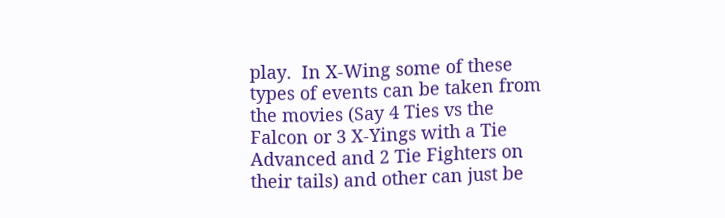play.  In X-Wing some of these types of events can be taken from the movies (Say 4 Ties vs the Falcon or 3 X-Yings with a Tie Advanced and 2 Tie Fighters on their tails) and other can just be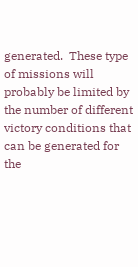generated.  These type of missions will probably be limited by the number of different victory conditions that can be generated for the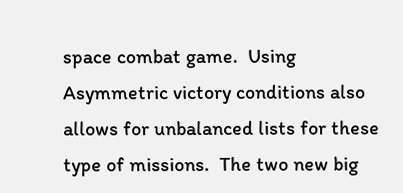space combat game.  Using Asymmetric victory conditions also allows for unbalanced lists for these type of missions.  The two new big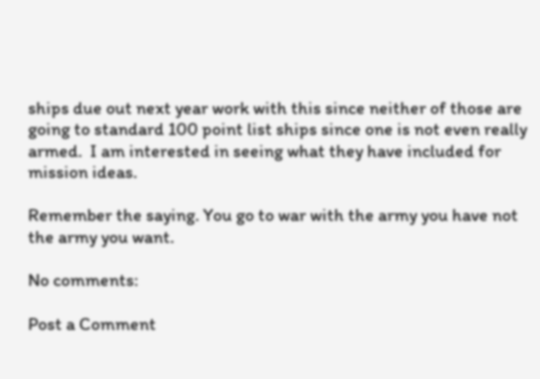ships due out next year work with this since neither of those are going to standard 100 point list ships since one is not even really armed.  I am interested in seeing what they have included for mission ideas.

Remember the saying. You go to war with the army you have not the army you want.

No comments:

Post a Comment